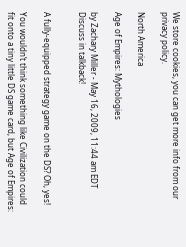We store cookies, you can get more info from our privacy policy.

North America

Age of Empires: Mythologies

by Zachary Miller - May 16, 2009, 11:44 am EDT
Discuss in talkback!


A fully-equipped strategy game on the DS? Oh, yes!

You wouldn’t think something like Civilization could fit onto a tiny little DS game card, but Age of Empires: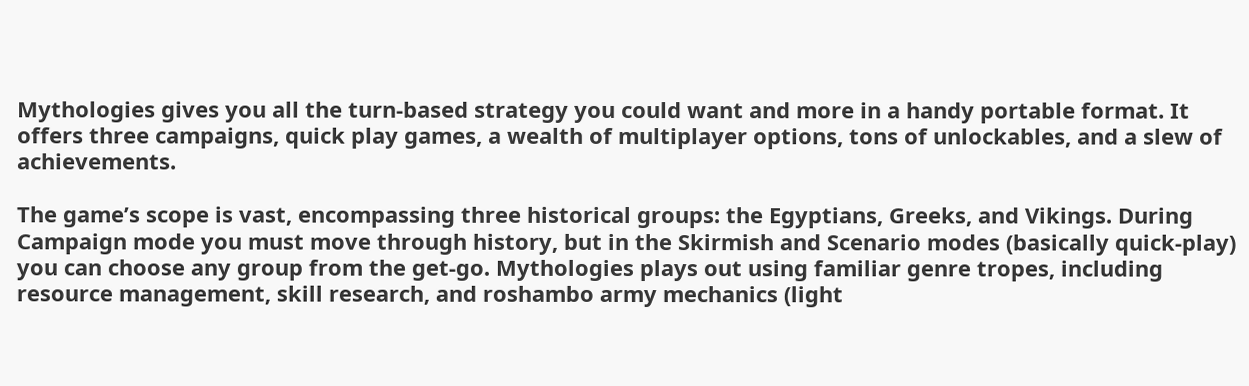Mythologies gives you all the turn-based strategy you could want and more in a handy portable format. It offers three campaigns, quick play games, a wealth of multiplayer options, tons of unlockables, and a slew of achievements.

The game’s scope is vast, encompassing three historical groups: the Egyptians, Greeks, and Vikings. During Campaign mode you must move through history, but in the Skirmish and Scenario modes (basically quick-play) you can choose any group from the get-go. Mythologies plays out using familiar genre tropes, including resource management, skill research, and roshambo army mechanics (light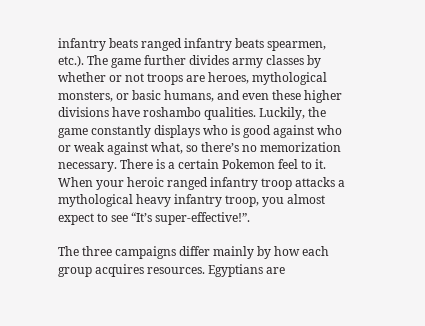infantry beats ranged infantry beats spearmen, etc.). The game further divides army classes by whether or not troops are heroes, mythological monsters, or basic humans, and even these higher divisions have roshambo qualities. Luckily, the game constantly displays who is good against who or weak against what, so there’s no memorization necessary. There is a certain Pokemon feel to it. When your heroic ranged infantry troop attacks a mythological heavy infantry troop, you almost expect to see “It’s super-effective!”.

The three campaigns differ mainly by how each group acquires resources. Egyptians are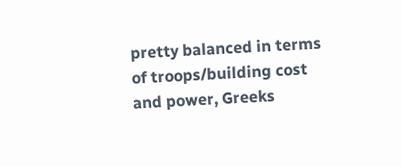pretty balanced in terms of troops/building cost and power, Greeks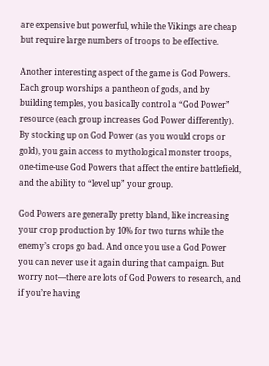are expensive but powerful, while the Vikings are cheap but require large numbers of troops to be effective.

Another interesting aspect of the game is God Powers. Each group worships a pantheon of gods, and by building temples, you basically control a “God Power” resource (each group increases God Power differently). By stocking up on God Power (as you would crops or gold), you gain access to mythological monster troops, one-time-use God Powers that affect the entire battlefield, and the ability to “level up” your group.

God Powers are generally pretty bland, like increasing your crop production by 10% for two turns while the enemy’s crops go bad. And once you use a God Power you can never use it again during that campaign. But worry not—there are lots of God Powers to research, and if you’re having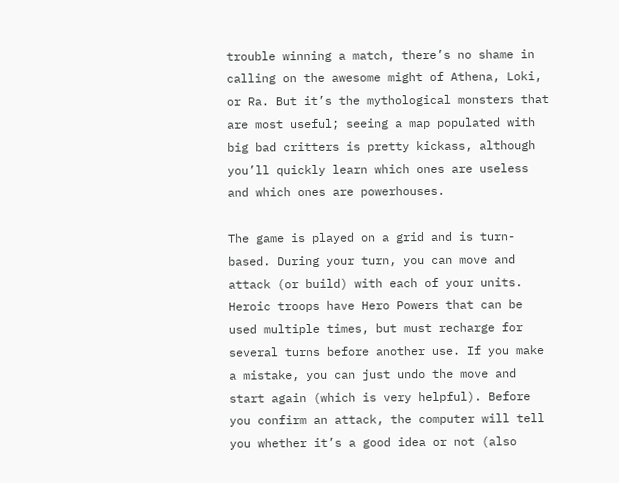trouble winning a match, there’s no shame in calling on the awesome might of Athena, Loki, or Ra. But it’s the mythological monsters that are most useful; seeing a map populated with big bad critters is pretty kickass, although you’ll quickly learn which ones are useless and which ones are powerhouses.

The game is played on a grid and is turn-based. During your turn, you can move and attack (or build) with each of your units. Heroic troops have Hero Powers that can be used multiple times, but must recharge for several turns before another use. If you make a mistake, you can just undo the move and start again (which is very helpful). Before you confirm an attack, the computer will tell you whether it’s a good idea or not (also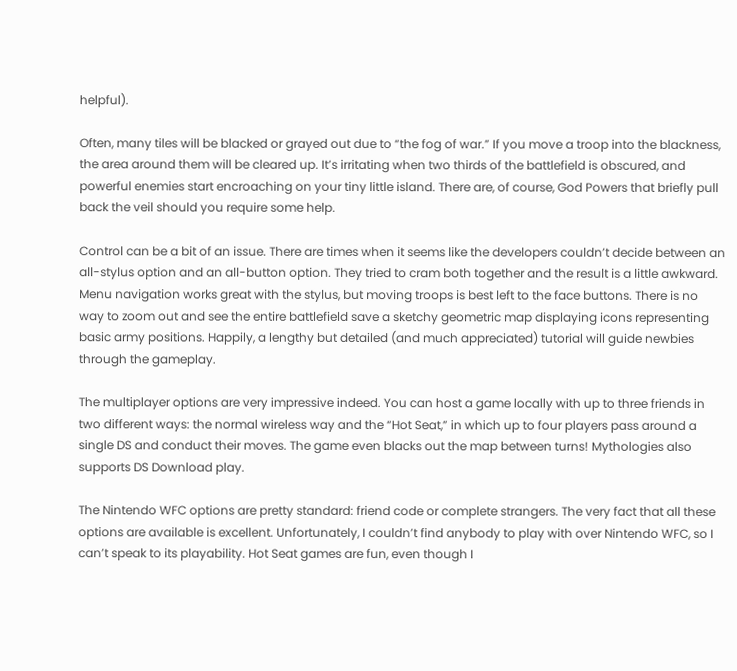helpful).

Often, many tiles will be blacked or grayed out due to “the fog of war.” If you move a troop into the blackness, the area around them will be cleared up. It’s irritating when two thirds of the battlefield is obscured, and powerful enemies start encroaching on your tiny little island. There are, of course, God Powers that briefly pull back the veil should you require some help.

Control can be a bit of an issue. There are times when it seems like the developers couldn’t decide between an all-stylus option and an all-button option. They tried to cram both together and the result is a little awkward. Menu navigation works great with the stylus, but moving troops is best left to the face buttons. There is no way to zoom out and see the entire battlefield save a sketchy geometric map displaying icons representing basic army positions. Happily, a lengthy but detailed (and much appreciated) tutorial will guide newbies through the gameplay.

The multiplayer options are very impressive indeed. You can host a game locally with up to three friends in two different ways: the normal wireless way and the “Hot Seat,” in which up to four players pass around a single DS and conduct their moves. The game even blacks out the map between turns! Mythologies also supports DS Download play.

The Nintendo WFC options are pretty standard: friend code or complete strangers. The very fact that all these options are available is excellent. Unfortunately, I couldn’t find anybody to play with over Nintendo WFC, so I can’t speak to its playability. Hot Seat games are fun, even though I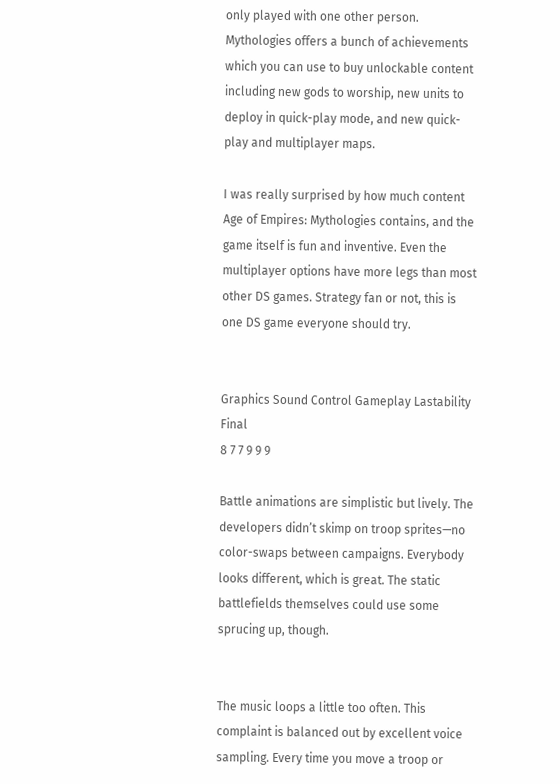only played with one other person. Mythologies offers a bunch of achievements which you can use to buy unlockable content including new gods to worship, new units to deploy in quick-play mode, and new quick-play and multiplayer maps.

I was really surprised by how much content Age of Empires: Mythologies contains, and the game itself is fun and inventive. Even the multiplayer options have more legs than most other DS games. Strategy fan or not, this is one DS game everyone should try.


Graphics Sound Control Gameplay Lastability Final
8 7 7 9 9 9

Battle animations are simplistic but lively. The developers didn’t skimp on troop sprites—no color-swaps between campaigns. Everybody looks different, which is great. The static battlefields themselves could use some sprucing up, though.


The music loops a little too often. This complaint is balanced out by excellent voice sampling. Every time you move a troop or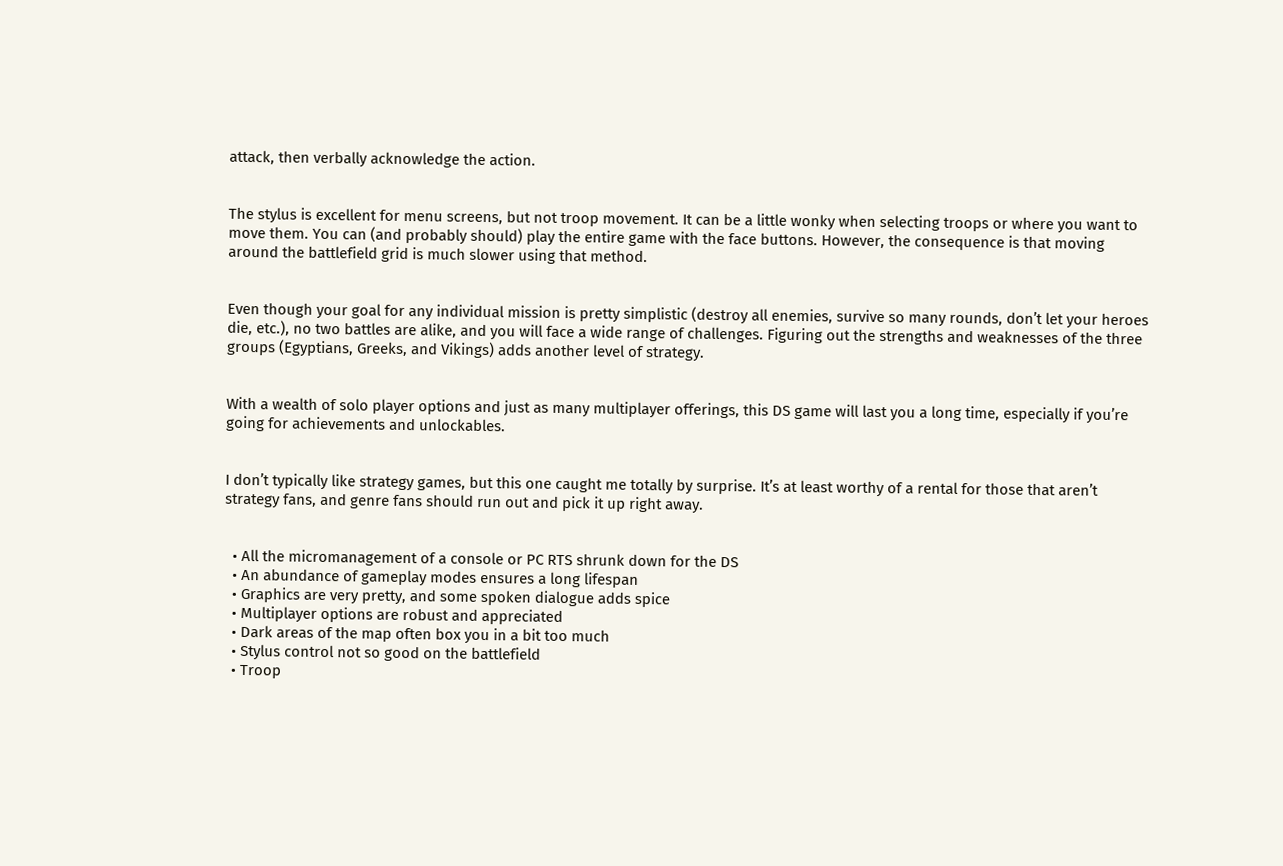attack, then verbally acknowledge the action.


The stylus is excellent for menu screens, but not troop movement. It can be a little wonky when selecting troops or where you want to move them. You can (and probably should) play the entire game with the face buttons. However, the consequence is that moving around the battlefield grid is much slower using that method.


Even though your goal for any individual mission is pretty simplistic (destroy all enemies, survive so many rounds, don’t let your heroes die, etc.), no two battles are alike, and you will face a wide range of challenges. Figuring out the strengths and weaknesses of the three groups (Egyptians, Greeks, and Vikings) adds another level of strategy.


With a wealth of solo player options and just as many multiplayer offerings, this DS game will last you a long time, especially if you’re going for achievements and unlockables.


I don’t typically like strategy games, but this one caught me totally by surprise. It’s at least worthy of a rental for those that aren’t strategy fans, and genre fans should run out and pick it up right away.


  • All the micromanagement of a console or PC RTS shrunk down for the DS
  • An abundance of gameplay modes ensures a long lifespan
  • Graphics are very pretty, and some spoken dialogue adds spice
  • Multiplayer options are robust and appreciated
  • Dark areas of the map often box you in a bit too much
  • Stylus control not so good on the battlefield
  • Troop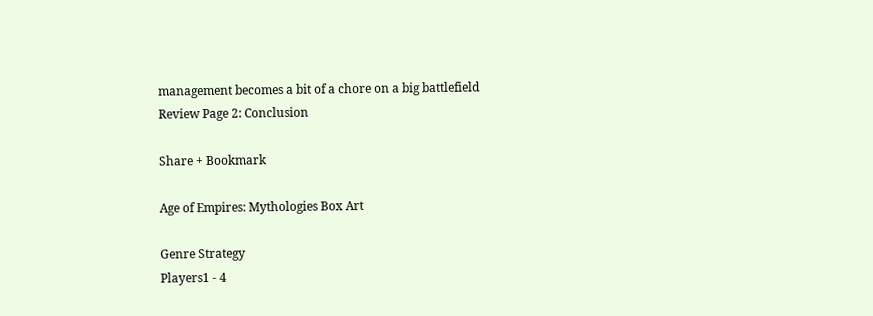management becomes a bit of a chore on a big battlefield
Review Page 2: Conclusion

Share + Bookmark

Age of Empires: Mythologies Box Art

Genre Strategy
Players1 - 4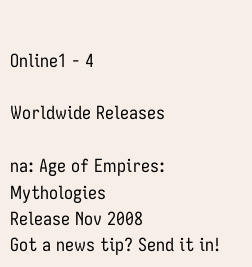Online1 - 4

Worldwide Releases

na: Age of Empires: Mythologies
Release Nov 2008
Got a news tip? Send it in!